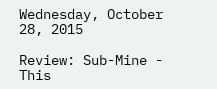Wednesday, October 28, 2015

Review: Sub-Mine - This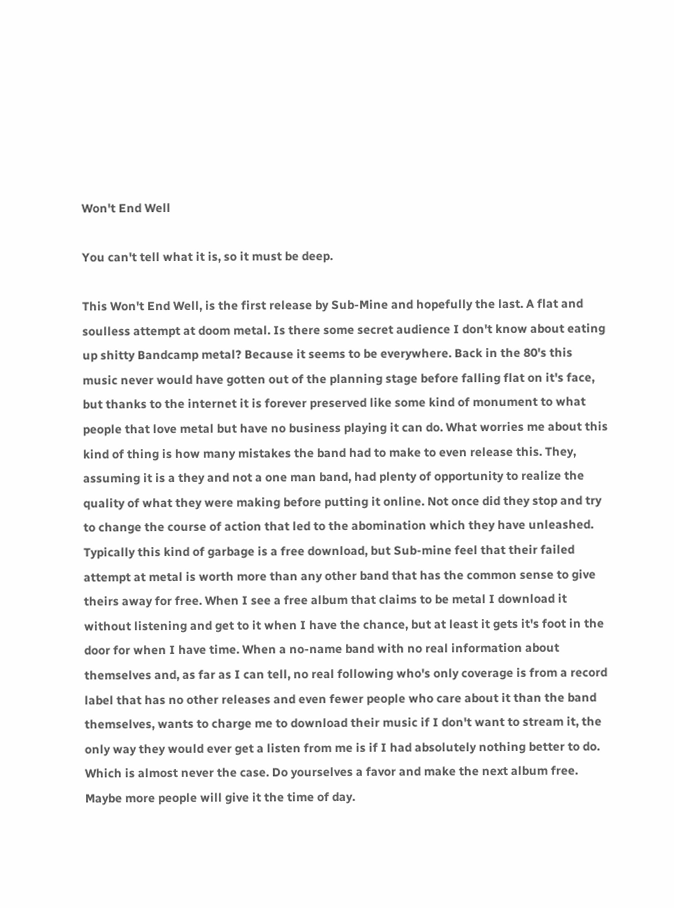Won't End Well

You can't tell what it is, so it must be deep.

This Won't End Well, is the first release by Sub-Mine and hopefully the last. A flat and soulless attempt at doom metal. Is there some secret audience I don't know about eating up shitty Bandcamp metal? Because it seems to be everywhere. Back in the 80's this music never would have gotten out of the planning stage before falling flat on it's face, but thanks to the internet it is forever preserved like some kind of monument to what people that love metal but have no business playing it can do. What worries me about this kind of thing is how many mistakes the band had to make to even release this. They, assuming it is a they and not a one man band, had plenty of opportunity to realize the quality of what they were making before putting it online. Not once did they stop and try to change the course of action that led to the abomination which they have unleashed. Typically this kind of garbage is a free download, but Sub-mine feel that their failed attempt at metal is worth more than any other band that has the common sense to give theirs away for free. When I see a free album that claims to be metal I download it without listening and get to it when I have the chance, but at least it gets it's foot in the door for when I have time. When a no-name band with no real information about themselves and, as far as I can tell, no real following who's only coverage is from a record label that has no other releases and even fewer people who care about it than the band themselves, wants to charge me to download their music if I don't want to stream it, the only way they would ever get a listen from me is if I had absolutely nothing better to do. Which is almost never the case. Do yourselves a favor and make the next album free. Maybe more people will give it the time of day.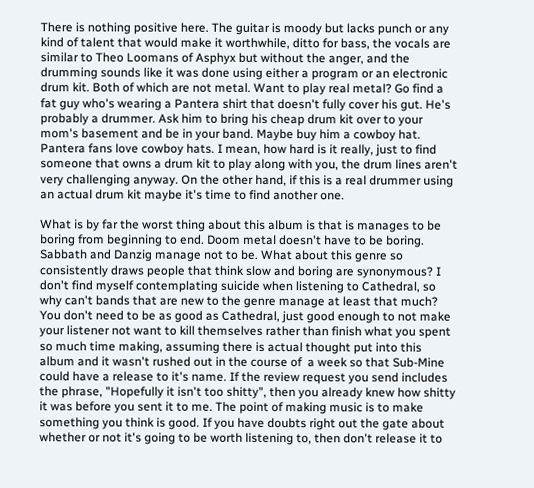There is nothing positive here. The guitar is moody but lacks punch or any kind of talent that would make it worthwhile, ditto for bass, the vocals are similar to Theo Loomans of Asphyx but without the anger, and the drumming sounds like it was done using either a program or an electronic drum kit. Both of which are not metal. Want to play real metal? Go find a fat guy who's wearing a Pantera shirt that doesn't fully cover his gut. He's probably a drummer. Ask him to bring his cheap drum kit over to your mom's basement and be in your band. Maybe buy him a cowboy hat. Pantera fans love cowboy hats. I mean, how hard is it really, just to find someone that owns a drum kit to play along with you, the drum lines aren't very challenging anyway. On the other hand, if this is a real drummer using an actual drum kit maybe it's time to find another one.

What is by far the worst thing about this album is that is manages to be boring from beginning to end. Doom metal doesn't have to be boring. Sabbath and Danzig manage not to be. What about this genre so consistently draws people that think slow and boring are synonymous? I don't find myself contemplating suicide when listening to Cathedral, so why can't bands that are new to the genre manage at least that much? You don't need to be as good as Cathedral, just good enough to not make your listener not want to kill themselves rather than finish what you spent so much time making, assuming there is actual thought put into this album and it wasn't rushed out in the course of  a week so that Sub-Mine could have a release to it's name. If the review request you send includes the phrase, "Hopefully it isn't too shitty", then you already knew how shitty it was before you sent it to me. The point of making music is to make something you think is good. If you have doubts right out the gate about whether or not it's going to be worth listening to, then don't release it to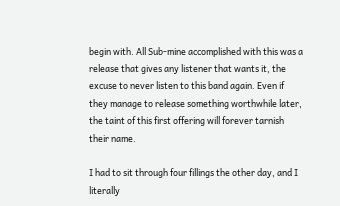begin with. All Sub-mine accomplished with this was a release that gives any listener that wants it, the excuse to never listen to this band again. Even if they manage to release something worthwhile later, the taint of this first offering will forever tarnish their name.

I had to sit through four fillings the other day, and I literally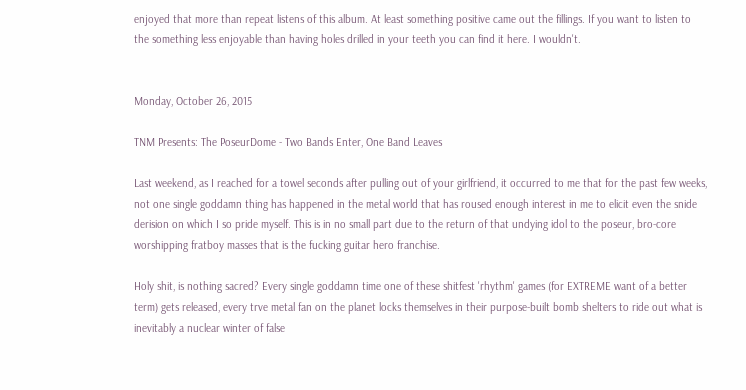enjoyed that more than repeat listens of this album. At least something positive came out the fillings. If you want to listen to the something less enjoyable than having holes drilled in your teeth you can find it here. I wouldn't.


Monday, October 26, 2015

TNM Presents: The PoseurDome - Two Bands Enter, One Band Leaves

Last weekend, as I reached for a towel seconds after pulling out of your girlfriend, it occurred to me that for the past few weeks, not one single goddamn thing has happened in the metal world that has roused enough interest in me to elicit even the snide derision on which I so pride myself. This is in no small part due to the return of that undying idol to the poseur, bro-core worshipping fratboy masses that is the fucking guitar hero franchise.

Holy shit, is nothing sacred? Every single goddamn time one of these shitfest 'rhythm' games (for EXTREME want of a better term) gets released, every trve metal fan on the planet locks themselves in their purpose-built bomb shelters to ride out what is inevitably a nuclear winter of false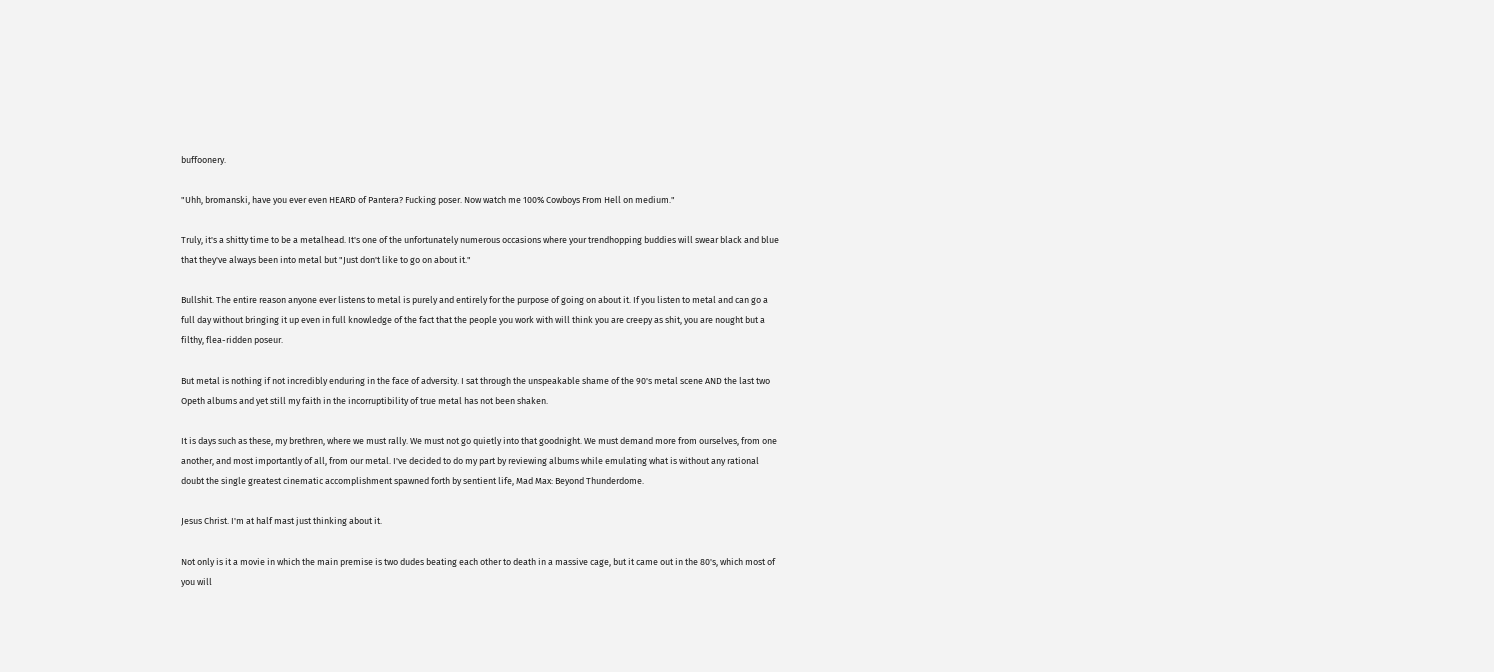buffoonery.

"Uhh, bromanski, have you ever even HEARD of Pantera? Fucking poser. Now watch me 100% Cowboys From Hell on medium."

Truly, it's a shitty time to be a metalhead. It's one of the unfortunately numerous occasions where your trendhopping buddies will swear black and blue that they've always been into metal but "Just don't like to go on about it."

Bullshit. The entire reason anyone ever listens to metal is purely and entirely for the purpose of going on about it. If you listen to metal and can go a full day without bringing it up even in full knowledge of the fact that the people you work with will think you are creepy as shit, you are nought but a filthy, flea-ridden poseur.

But metal is nothing if not incredibly enduring in the face of adversity. I sat through the unspeakable shame of the 90's metal scene AND the last two Opeth albums and yet still my faith in the incorruptibility of true metal has not been shaken.

It is days such as these, my brethren, where we must rally. We must not go quietly into that goodnight. We must demand more from ourselves, from one another, and most importantly of all, from our metal. I've decided to do my part by reviewing albums while emulating what is without any rational doubt the single greatest cinematic accomplishment spawned forth by sentient life, Mad Max: Beyond Thunderdome.

Jesus Christ. I'm at half mast just thinking about it.

Not only is it a movie in which the main premise is two dudes beating each other to death in a massive cage, but it came out in the 80's, which most of you will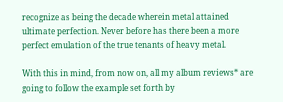recognize as being the decade wherein metal attained ultimate perfection. Never before has there been a more perfect emulation of the true tenants of heavy metal.

With this in mind, from now on, all my album reviews* are going to follow the example set forth by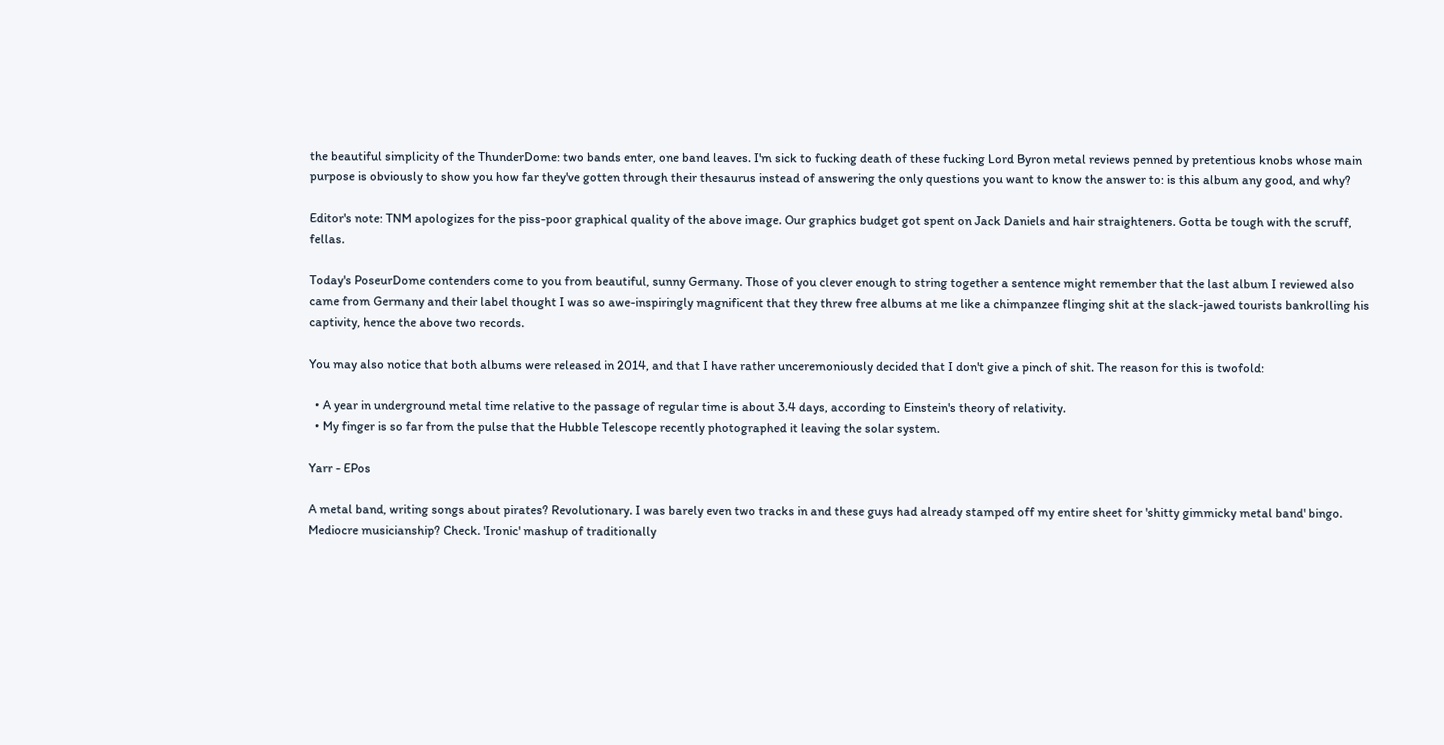the beautiful simplicity of the ThunderDome: two bands enter, one band leaves. I'm sick to fucking death of these fucking Lord Byron metal reviews penned by pretentious knobs whose main purpose is obviously to show you how far they've gotten through their thesaurus instead of answering the only questions you want to know the answer to: is this album any good, and why?

Editor's note: TNM apologizes for the piss-poor graphical quality of the above image. Our graphics budget got spent on Jack Daniels and hair straighteners. Gotta be tough with the scruff, fellas.

Today's PoseurDome contenders come to you from beautiful, sunny Germany. Those of you clever enough to string together a sentence might remember that the last album I reviewed also came from Germany and their label thought I was so awe-inspiringly magnificent that they threw free albums at me like a chimpanzee flinging shit at the slack-jawed tourists bankrolling his captivity, hence the above two records.

You may also notice that both albums were released in 2014, and that I have rather unceremoniously decided that I don't give a pinch of shit. The reason for this is twofold:

  • A year in underground metal time relative to the passage of regular time is about 3.4 days, according to Einstein's theory of relativity.
  • My finger is so far from the pulse that the Hubble Telescope recently photographed it leaving the solar system.

Yarr - EPos

A metal band, writing songs about pirates? Revolutionary. I was barely even two tracks in and these guys had already stamped off my entire sheet for 'shitty gimmicky metal band' bingo. Mediocre musicianship? Check. 'Ironic' mashup of traditionally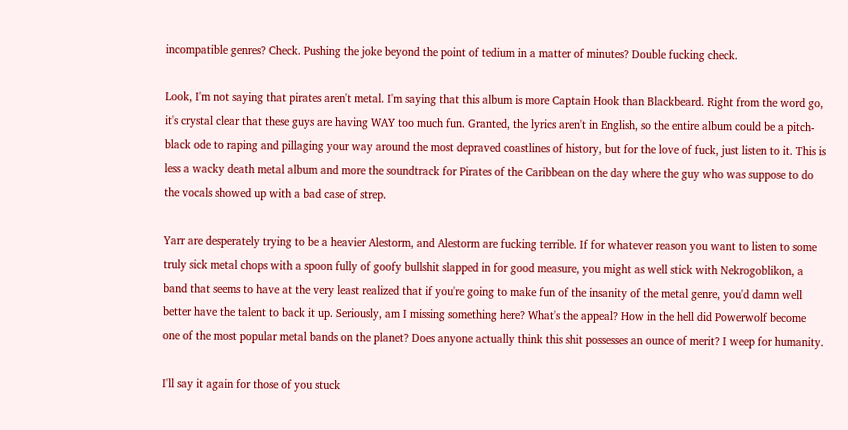incompatible genres? Check. Pushing the joke beyond the point of tedium in a matter of minutes? Double fucking check.

Look, I'm not saying that pirates aren't metal. I'm saying that this album is more Captain Hook than Blackbeard. Right from the word go, it's crystal clear that these guys are having WAY too much fun. Granted, the lyrics aren't in English, so the entire album could be a pitch-black ode to raping and pillaging your way around the most depraved coastlines of history, but for the love of fuck, just listen to it. This is less a wacky death metal album and more the soundtrack for Pirates of the Caribbean on the day where the guy who was suppose to do the vocals showed up with a bad case of strep.

Yarr are desperately trying to be a heavier Alestorm, and Alestorm are fucking terrible. If for whatever reason you want to listen to some truly sick metal chops with a spoon fully of goofy bullshit slapped in for good measure, you might as well stick with Nekrogoblikon, a band that seems to have at the very least realized that if you're going to make fun of the insanity of the metal genre, you'd damn well better have the talent to back it up. Seriously, am I missing something here? What's the appeal? How in the hell did Powerwolf become one of the most popular metal bands on the planet? Does anyone actually think this shit possesses an ounce of merit? I weep for humanity.

I'll say it again for those of you stuck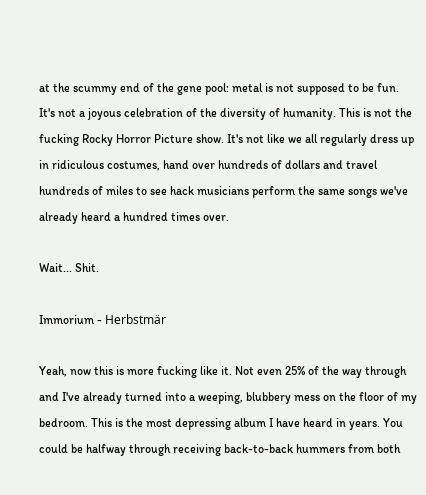at the scummy end of the gene pool: metal is not supposed to be fun. It's not a joyous celebration of the diversity of humanity. This is not the fucking Rocky Horror Picture show. It's not like we all regularly dress up in ridiculous costumes, hand over hundreds of dollars and travel hundreds of miles to see hack musicians perform the same songs we've already heard a hundred times over.

Wait... Shit.

Immorium - Herbstmär

Yeah, now this is more fucking like it. Not even 25% of the way through and I've already turned into a weeping, blubbery mess on the floor of my bedroom. This is the most depressing album I have heard in years. You could be halfway through receiving back-to-back hummers from both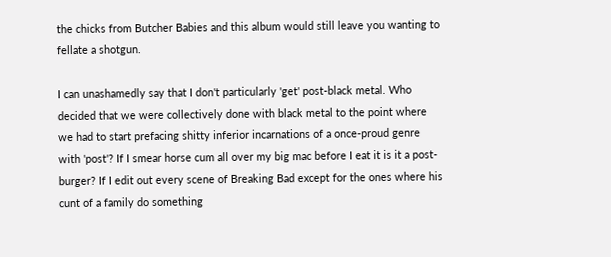the chicks from Butcher Babies and this album would still leave you wanting to fellate a shotgun.

I can unashamedly say that I don't particularly 'get' post-black metal. Who decided that we were collectively done with black metal to the point where we had to start prefacing shitty inferior incarnations of a once-proud genre with 'post'? If I smear horse cum all over my big mac before I eat it is it a post-burger? If I edit out every scene of Breaking Bad except for the ones where his cunt of a family do something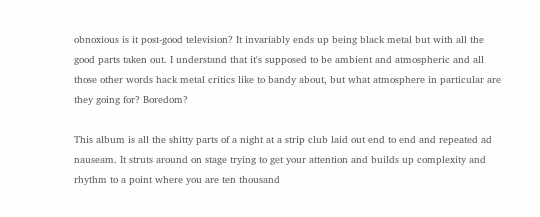obnoxious is it post-good television? It invariably ends up being black metal but with all the good parts taken out. I understand that it's supposed to be ambient and atmospheric and all those other words hack metal critics like to bandy about, but what atmosphere in particular are they going for? Boredom?

This album is all the shitty parts of a night at a strip club laid out end to end and repeated ad nauseam. It struts around on stage trying to get your attention and builds up complexity and rhythm to a point where you are ten thousand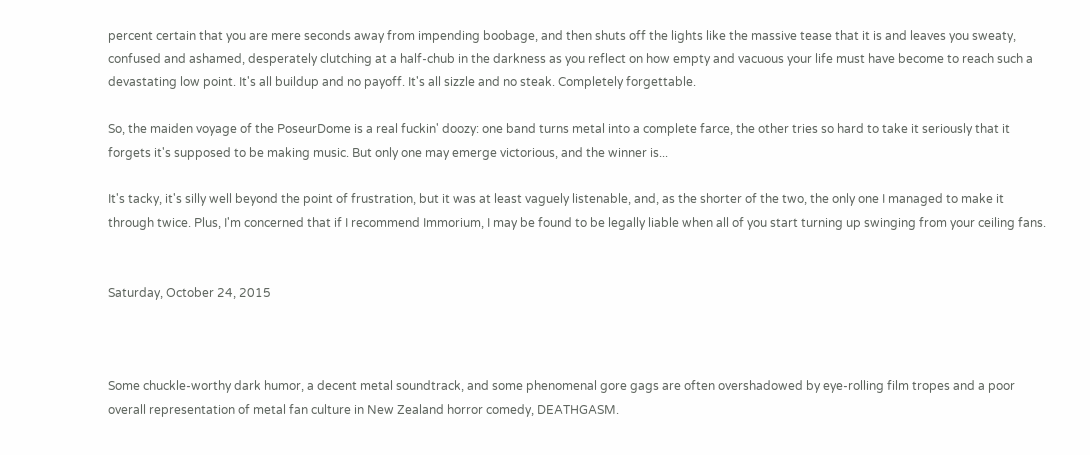percent certain that you are mere seconds away from impending boobage, and then shuts off the lights like the massive tease that it is and leaves you sweaty, confused and ashamed, desperately clutching at a half-chub in the darkness as you reflect on how empty and vacuous your life must have become to reach such a devastating low point. It's all buildup and no payoff. It's all sizzle and no steak. Completely forgettable.

So, the maiden voyage of the PoseurDome is a real fuckin' doozy: one band turns metal into a complete farce, the other tries so hard to take it seriously that it forgets it's supposed to be making music. But only one may emerge victorious, and the winner is...

It's tacky, it's silly well beyond the point of frustration, but it was at least vaguely listenable, and, as the shorter of the two, the only one I managed to make it through twice. Plus, I'm concerned that if I recommend Immorium, I may be found to be legally liable when all of you start turning up swinging from your ceiling fans.


Saturday, October 24, 2015



Some chuckle-worthy dark humor, a decent metal soundtrack, and some phenomenal gore gags are often overshadowed by eye-rolling film tropes and a poor overall representation of metal fan culture in New Zealand horror comedy, DEATHGASM.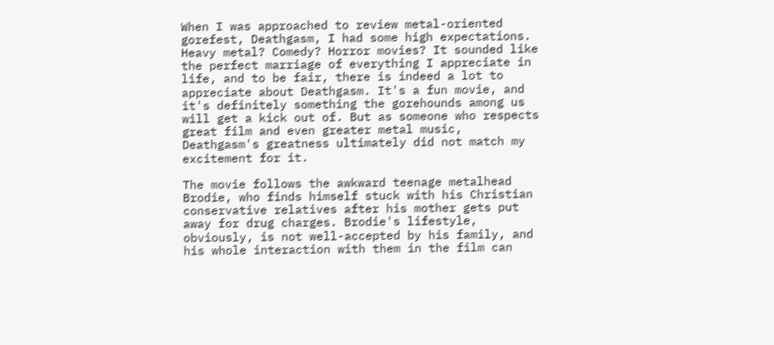When I was approached to review metal-oriented gorefest, Deathgasm, I had some high expectations. Heavy metal? Comedy? Horror movies? It sounded like the perfect marriage of everything I appreciate in life, and to be fair, there is indeed a lot to appreciate about Deathgasm. It's a fun movie, and it's definitely something the gorehounds among us will get a kick out of. But as someone who respects great film and even greater metal music, Deathgasm's greatness ultimately did not match my excitement for it.

The movie follows the awkward teenage metalhead Brodie, who finds himself stuck with his Christian conservative relatives after his mother gets put away for drug charges. Brodie's lifestyle, obviously, is not well-accepted by his family, and his whole interaction with them in the film can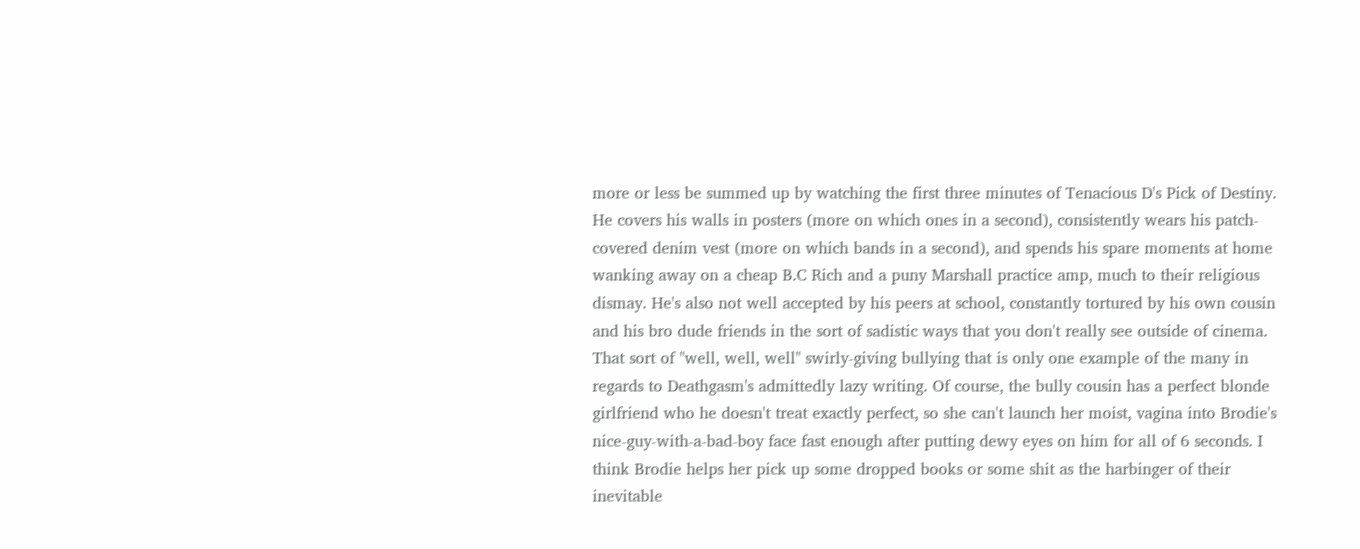more or less be summed up by watching the first three minutes of Tenacious D's Pick of Destiny. He covers his walls in posters (more on which ones in a second), consistently wears his patch-covered denim vest (more on which bands in a second), and spends his spare moments at home wanking away on a cheap B.C Rich and a puny Marshall practice amp, much to their religious dismay. He's also not well accepted by his peers at school, constantly tortured by his own cousin and his bro dude friends in the sort of sadistic ways that you don't really see outside of cinema. That sort of "well, well, well" swirly-giving bullying that is only one example of the many in regards to Deathgasm's admittedly lazy writing. Of course, the bully cousin has a perfect blonde girlfriend who he doesn't treat exactly perfect, so she can't launch her moist, vagina into Brodie's nice-guy-with-a-bad-boy face fast enough after putting dewy eyes on him for all of 6 seconds. I think Brodie helps her pick up some dropped books or some shit as the harbinger of their inevitable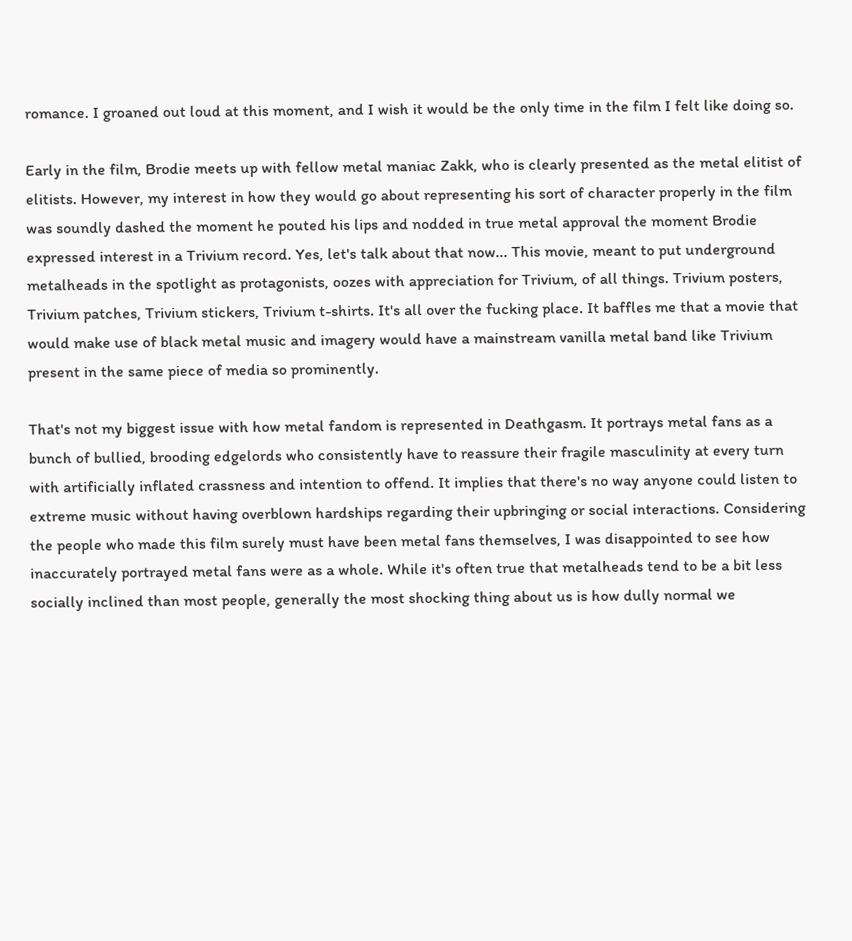romance. I groaned out loud at this moment, and I wish it would be the only time in the film I felt like doing so.

Early in the film, Brodie meets up with fellow metal maniac Zakk, who is clearly presented as the metal elitist of elitists. However, my interest in how they would go about representing his sort of character properly in the film was soundly dashed the moment he pouted his lips and nodded in true metal approval the moment Brodie expressed interest in a Trivium record. Yes, let's talk about that now... This movie, meant to put underground metalheads in the spotlight as protagonists, oozes with appreciation for Trivium, of all things. Trivium posters, Trivium patches, Trivium stickers, Trivium t-shirts. It's all over the fucking place. It baffles me that a movie that would make use of black metal music and imagery would have a mainstream vanilla metal band like Trivium present in the same piece of media so prominently.

That's not my biggest issue with how metal fandom is represented in Deathgasm. It portrays metal fans as a bunch of bullied, brooding edgelords who consistently have to reassure their fragile masculinity at every turn with artificially inflated crassness and intention to offend. It implies that there's no way anyone could listen to extreme music without having overblown hardships regarding their upbringing or social interactions. Considering the people who made this film surely must have been metal fans themselves, I was disappointed to see how inaccurately portrayed metal fans were as a whole. While it's often true that metalheads tend to be a bit less socially inclined than most people, generally the most shocking thing about us is how dully normal we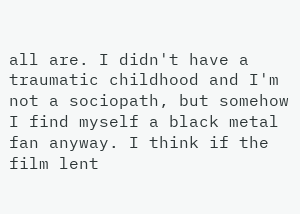all are. I didn't have a traumatic childhood and I'm not a sociopath, but somehow I find myself a black metal fan anyway. I think if the film lent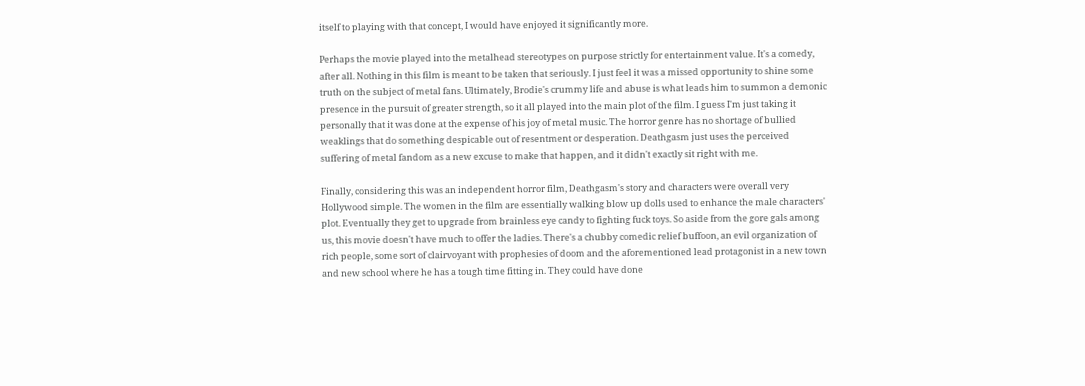itself to playing with that concept, I would have enjoyed it significantly more.

Perhaps the movie played into the metalhead stereotypes on purpose strictly for entertainment value. It's a comedy, after all. Nothing in this film is meant to be taken that seriously. I just feel it was a missed opportunity to shine some truth on the subject of metal fans. Ultimately, Brodie's crummy life and abuse is what leads him to summon a demonic presence in the pursuit of greater strength, so it all played into the main plot of the film. I guess I'm just taking it personally that it was done at the expense of his joy of metal music. The horror genre has no shortage of bullied weaklings that do something despicable out of resentment or desperation. Deathgasm just uses the perceived suffering of metal fandom as a new excuse to make that happen, and it didn't exactly sit right with me.

Finally, considering this was an independent horror film, Deathgasm's story and characters were overall very Hollywood simple. The women in the film are essentially walking blow up dolls used to enhance the male characters' plot. Eventually they get to upgrade from brainless eye candy to fighting fuck toys. So aside from the gore gals among us, this movie doesn't have much to offer the ladies. There's a chubby comedic relief buffoon, an evil organization of rich people, some sort of clairvoyant with prophesies of doom and the aforementioned lead protagonist in a new town and new school where he has a tough time fitting in. They could have done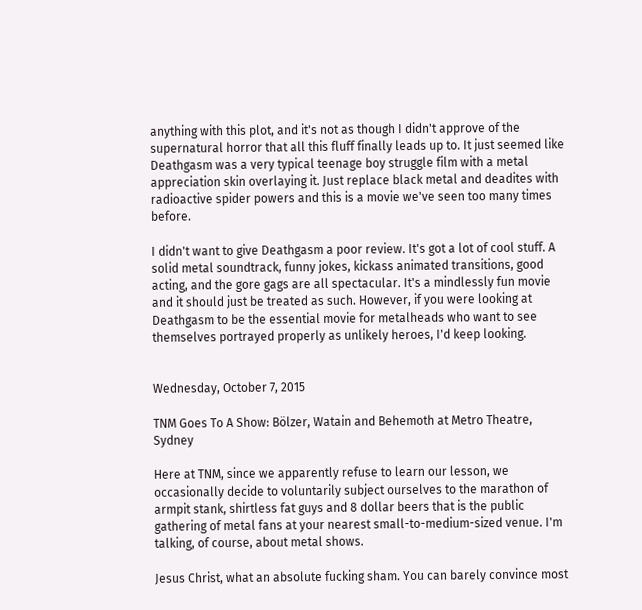anything with this plot, and it's not as though I didn't approve of the supernatural horror that all this fluff finally leads up to. It just seemed like Deathgasm was a very typical teenage boy struggle film with a metal appreciation skin overlaying it. Just replace black metal and deadites with radioactive spider powers and this is a movie we've seen too many times before.

I didn't want to give Deathgasm a poor review. It's got a lot of cool stuff. A solid metal soundtrack, funny jokes, kickass animated transitions, good acting, and the gore gags are all spectacular. It's a mindlessly fun movie and it should just be treated as such. However, if you were looking at Deathgasm to be the essential movie for metalheads who want to see themselves portrayed properly as unlikely heroes, I'd keep looking.


Wednesday, October 7, 2015

TNM Goes To A Show: Bölzer, Watain and Behemoth at Metro Theatre, Sydney

Here at TNM, since we apparently refuse to learn our lesson, we occasionally decide to voluntarily subject ourselves to the marathon of armpit stank, shirtless fat guys and 8 dollar beers that is the public gathering of metal fans at your nearest small-to-medium-sized venue. I'm talking, of course, about metal shows.

Jesus Christ, what an absolute fucking sham. You can barely convince most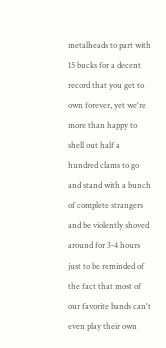metalheads to part with 15 bucks for a decent record that you get to own forever, yet we're more than happy to shell out half a hundred clams to go and stand with a bunch of complete strangers and be violently shoved around for 3-4 hours just to be reminded of the fact that most of our favorite bands can't even play their own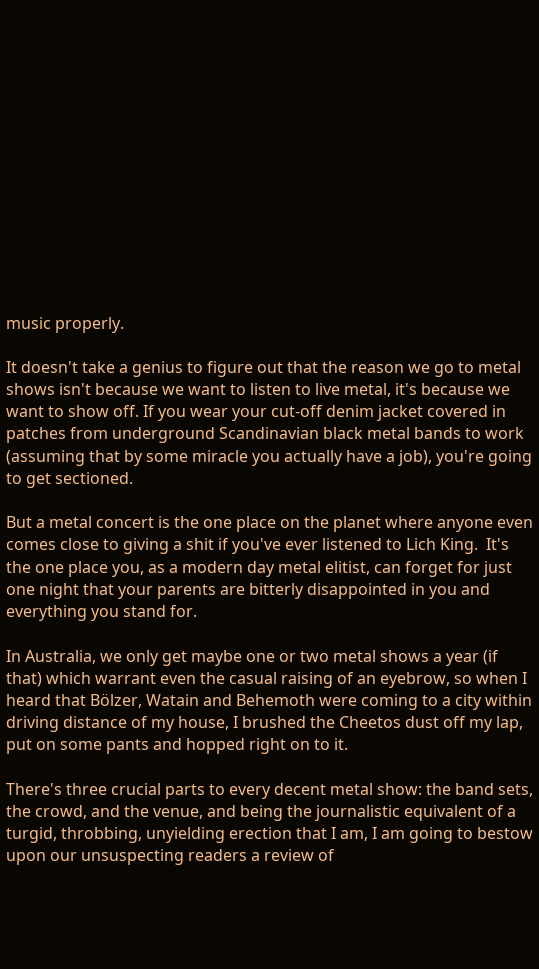music properly.

It doesn't take a genius to figure out that the reason we go to metal shows isn't because we want to listen to live metal, it's because we want to show off. If you wear your cut-off denim jacket covered in patches from underground Scandinavian black metal bands to work (assuming that by some miracle you actually have a job), you're going to get sectioned.

But a metal concert is the one place on the planet where anyone even comes close to giving a shit if you've ever listened to Lich King.  It's the one place you, as a modern day metal elitist, can forget for just one night that your parents are bitterly disappointed in you and everything you stand for.

In Australia, we only get maybe one or two metal shows a year (if that) which warrant even the casual raising of an eyebrow, so when I heard that Bölzer, Watain and Behemoth were coming to a city within driving distance of my house, I brushed the Cheetos dust off my lap, put on some pants and hopped right on to it.

There's three crucial parts to every decent metal show: the band sets, the crowd, and the venue, and being the journalistic equivalent of a turgid, throbbing, unyielding erection that I am, I am going to bestow upon our unsuspecting readers a review of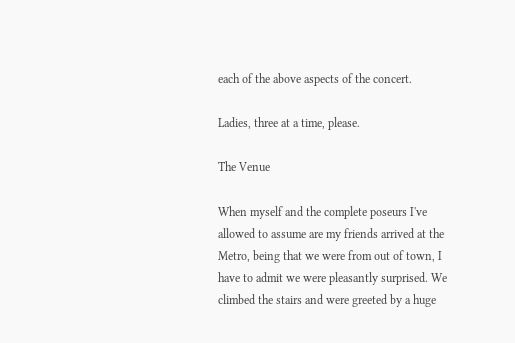each of the above aspects of the concert.

Ladies, three at a time, please.

The Venue

When myself and the complete poseurs I've allowed to assume are my friends arrived at the Metro, being that we were from out of town, I have to admit we were pleasantly surprised. We climbed the stairs and were greeted by a huge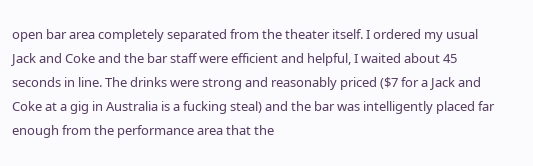open bar area completely separated from the theater itself. I ordered my usual Jack and Coke and the bar staff were efficient and helpful, I waited about 45 seconds in line. The drinks were strong and reasonably priced ($7 for a Jack and Coke at a gig in Australia is a fucking steal) and the bar was intelligently placed far enough from the performance area that the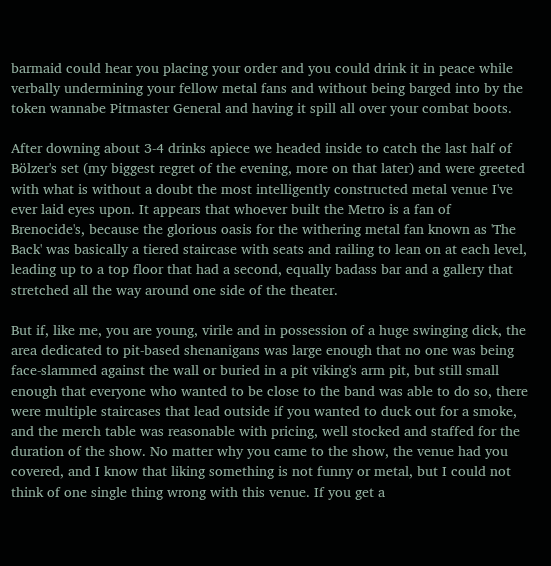barmaid could hear you placing your order and you could drink it in peace while verbally undermining your fellow metal fans and without being barged into by the token wannabe Pitmaster General and having it spill all over your combat boots.

After downing about 3-4 drinks apiece we headed inside to catch the last half of Bölzer's set (my biggest regret of the evening, more on that later) and were greeted with what is without a doubt the most intelligently constructed metal venue I've ever laid eyes upon. It appears that whoever built the Metro is a fan of Brenocide's, because the glorious oasis for the withering metal fan known as 'The Back' was basically a tiered staircase with seats and railing to lean on at each level, leading up to a top floor that had a second, equally badass bar and a gallery that stretched all the way around one side of the theater.

But if, like me, you are young, virile and in possession of a huge swinging dick, the area dedicated to pit-based shenanigans was large enough that no one was being face-slammed against the wall or buried in a pit viking's arm pit, but still small enough that everyone who wanted to be close to the band was able to do so, there were multiple staircases that lead outside if you wanted to duck out for a smoke, and the merch table was reasonable with pricing, well stocked and staffed for the duration of the show. No matter why you came to the show, the venue had you covered, and I know that liking something is not funny or metal, but I could not think of one single thing wrong with this venue. If you get a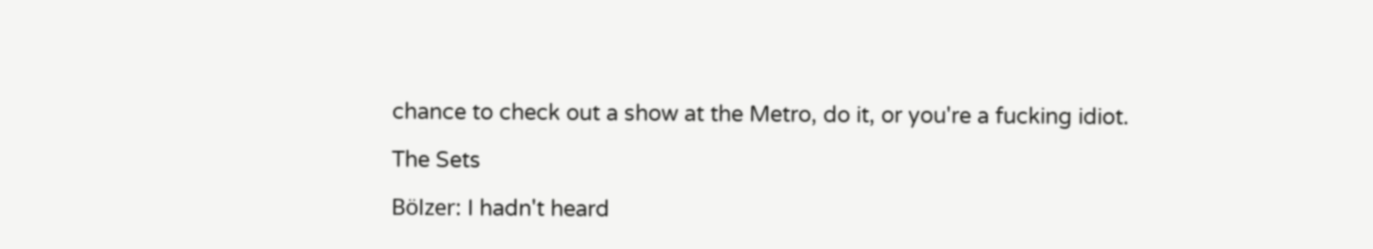chance to check out a show at the Metro, do it, or you're a fucking idiot.

The Sets

Bölzer: I hadn't heard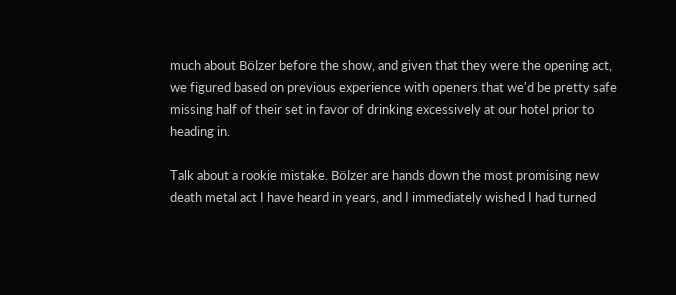much about Bölzer before the show, and given that they were the opening act, we figured based on previous experience with openers that we'd be pretty safe missing half of their set in favor of drinking excessively at our hotel prior to heading in.

Talk about a rookie mistake. Bölzer are hands down the most promising new death metal act I have heard in years, and I immediately wished I had turned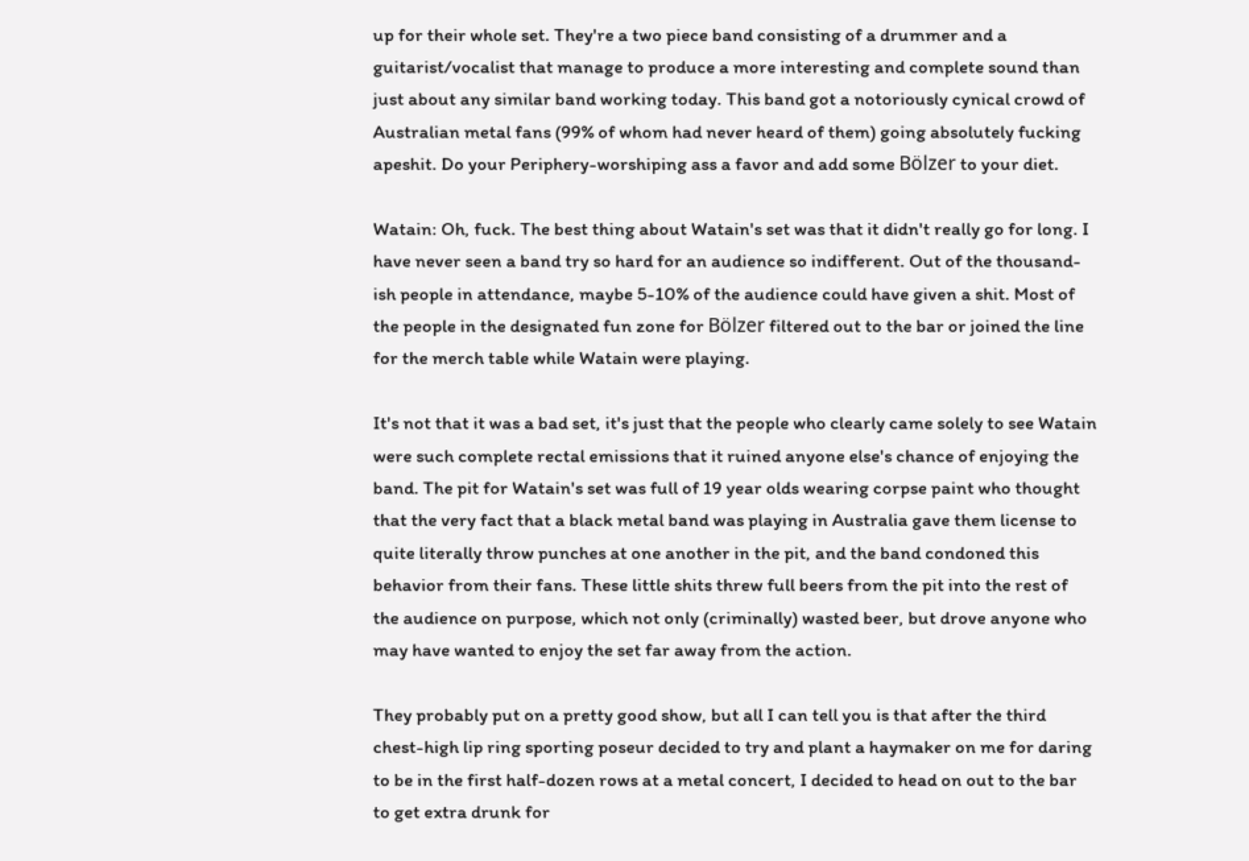up for their whole set. They're a two piece band consisting of a drummer and a guitarist/vocalist that manage to produce a more interesting and complete sound than just about any similar band working today. This band got a notoriously cynical crowd of Australian metal fans (99% of whom had never heard of them) going absolutely fucking apeshit. Do your Periphery-worshiping ass a favor and add some Bölzer to your diet.

Watain: Oh, fuck. The best thing about Watain's set was that it didn't really go for long. I have never seen a band try so hard for an audience so indifferent. Out of the thousand-ish people in attendance, maybe 5-10% of the audience could have given a shit. Most of the people in the designated fun zone for Bölzer filtered out to the bar or joined the line for the merch table while Watain were playing.

It's not that it was a bad set, it's just that the people who clearly came solely to see Watain were such complete rectal emissions that it ruined anyone else's chance of enjoying the band. The pit for Watain's set was full of 19 year olds wearing corpse paint who thought that the very fact that a black metal band was playing in Australia gave them license to quite literally throw punches at one another in the pit, and the band condoned this behavior from their fans. These little shits threw full beers from the pit into the rest of the audience on purpose, which not only (criminally) wasted beer, but drove anyone who may have wanted to enjoy the set far away from the action.

They probably put on a pretty good show, but all I can tell you is that after the third chest-high lip ring sporting poseur decided to try and plant a haymaker on me for daring to be in the first half-dozen rows at a metal concert, I decided to head on out to the bar to get extra drunk for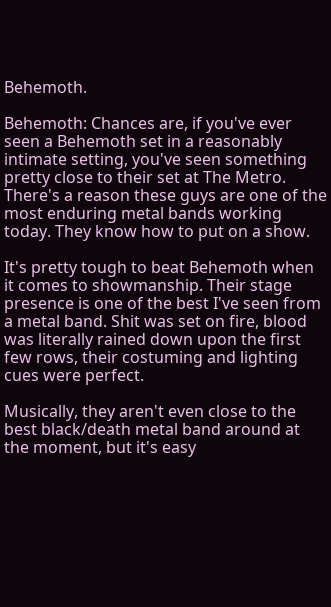Behemoth.

Behemoth: Chances are, if you've ever seen a Behemoth set in a reasonably intimate setting, you've seen something pretty close to their set at The Metro. There's a reason these guys are one of the most enduring metal bands working today. They know how to put on a show.

It's pretty tough to beat Behemoth when it comes to showmanship. Their stage presence is one of the best I've seen from a metal band. Shit was set on fire, blood was literally rained down upon the first few rows, their costuming and lighting cues were perfect.

Musically, they aren't even close to the best black/death metal band around at the moment, but it's easy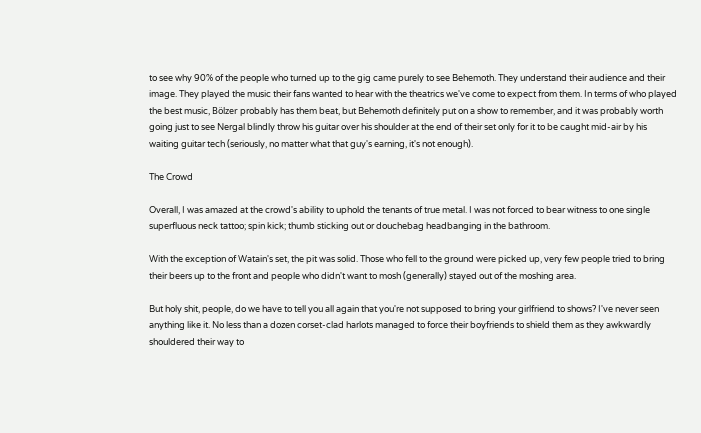to see why 90% of the people who turned up to the gig came purely to see Behemoth. They understand their audience and their image. They played the music their fans wanted to hear with the theatrics we've come to expect from them. In terms of who played the best music, Bölzer probably has them beat, but Behemoth definitely put on a show to remember, and it was probably worth going just to see Nergal blindly throw his guitar over his shoulder at the end of their set only for it to be caught mid-air by his waiting guitar tech (seriously, no matter what that guy's earning, it's not enough).

The Crowd

Overall, I was amazed at the crowd's ability to uphold the tenants of true metal. I was not forced to bear witness to one single superfluous neck tattoo; spin kick; thumb sticking out or douchebag headbanging in the bathroom.

With the exception of Watain's set, the pit was solid. Those who fell to the ground were picked up, very few people tried to bring their beers up to the front and people who didn't want to mosh (generally) stayed out of the moshing area.

But holy shit, people, do we have to tell you all again that you're not supposed to bring your girlfriend to shows? I've never seen anything like it. No less than a dozen corset-clad harlots managed to force their boyfriends to shield them as they awkwardly shouldered their way to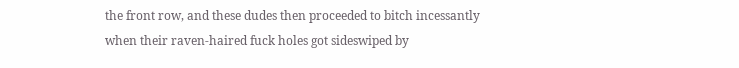the front row, and these dudes then proceeded to bitch incessantly when their raven-haired fuck holes got sideswiped by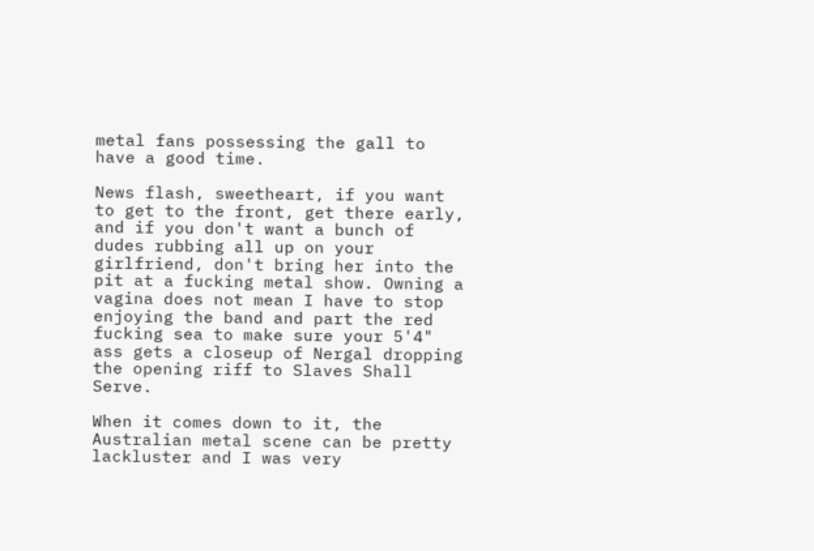metal fans possessing the gall to have a good time.

News flash, sweetheart, if you want to get to the front, get there early, and if you don't want a bunch of dudes rubbing all up on your girlfriend, don't bring her into the pit at a fucking metal show. Owning a vagina does not mean I have to stop enjoying the band and part the red fucking sea to make sure your 5'4" ass gets a closeup of Nergal dropping the opening riff to Slaves Shall Serve.

When it comes down to it, the Australian metal scene can be pretty lackluster and I was very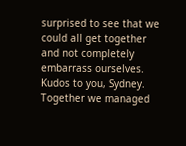surprised to see that we could all get together and not completely embarrass ourselves. Kudos to you, Sydney. Together we managed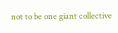not to be one giant collective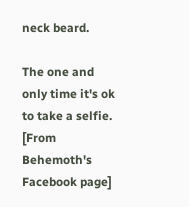neck beard.

The one and only time it's ok to take a selfie. [From Behemoth's Facebook page]